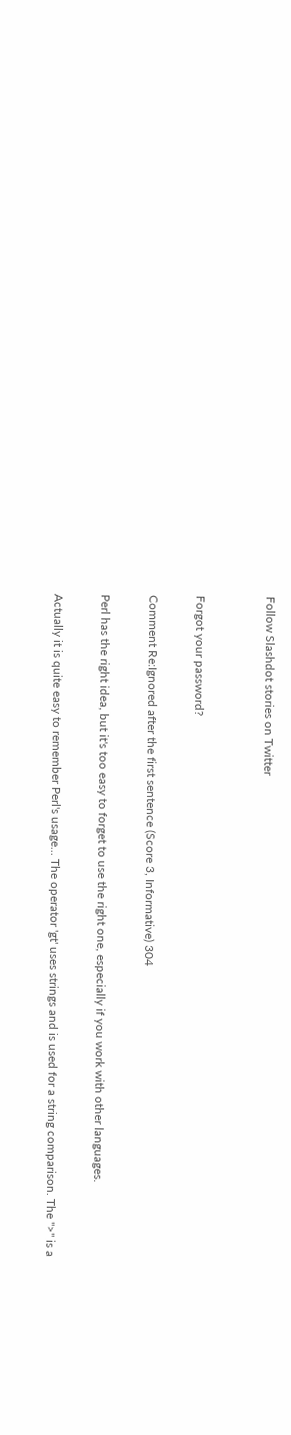Follow Slashdot stories on Twitter


Forgot your password?

Comment Re:Ignored after the first sentence (Score 3, Informative) 304

Perl has the right idea, but it's too easy to forget to use the right one, especially if you work with other languages.

Actually it is quite easy to remember Perl's usage... The operator 'gt' uses strings and is used for a string comparison. The ">" is a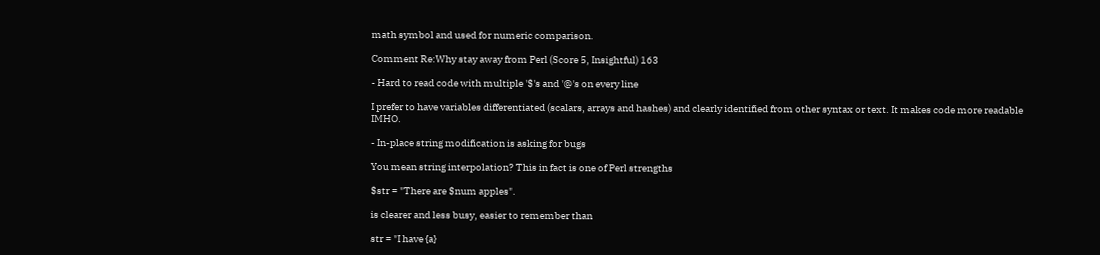math symbol and used for numeric comparison.

Comment Re:Why stay away from Perl (Score 5, Insightful) 163

- Hard to read code with multiple '$'s and '@'s on every line

I prefer to have variables differentiated (scalars, arrays and hashes) and clearly identified from other syntax or text. It makes code more readable IMHO.

- In-place string modification is asking for bugs

You mean string interpolation? This in fact is one of Perl strengths

$str = "There are $num apples".

is clearer and less busy, easier to remember than

str = "I have {a}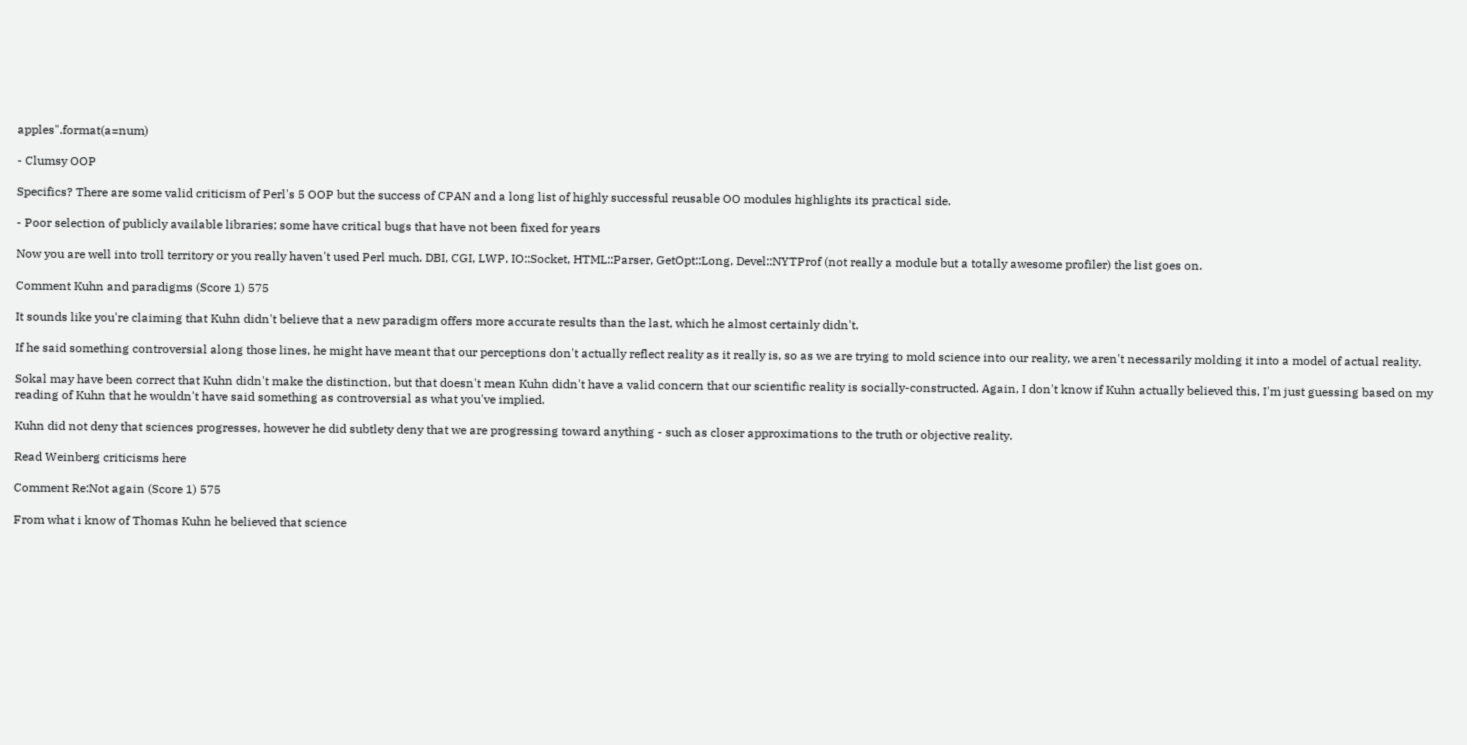apples".format(a=num)

- Clumsy OOP

Specifics? There are some valid criticism of Perl's 5 OOP but the success of CPAN and a long list of highly successful reusable OO modules highlights its practical side.

- Poor selection of publicly available libraries; some have critical bugs that have not been fixed for years

Now you are well into troll territory or you really haven't used Perl much. DBI, CGI, LWP, IO::Socket, HTML::Parser, GetOpt::Long, Devel::NYTProf (not really a module but a totally awesome profiler) the list goes on.

Comment Kuhn and paradigms (Score 1) 575

It sounds like you're claiming that Kuhn didn't believe that a new paradigm offers more accurate results than the last, which he almost certainly didn't.

If he said something controversial along those lines, he might have meant that our perceptions don't actually reflect reality as it really is, so as we are trying to mold science into our reality, we aren't necessarily molding it into a model of actual reality.

Sokal may have been correct that Kuhn didn't make the distinction, but that doesn't mean Kuhn didn't have a valid concern that our scientific reality is socially-constructed. Again, I don't know if Kuhn actually believed this, I'm just guessing based on my reading of Kuhn that he wouldn't have said something as controversial as what you've implied.

Kuhn did not deny that sciences progresses, however he did subtlety deny that we are progressing toward anything - such as closer approximations to the truth or objective reality.

Read Weinberg criticisms here

Comment Re:Not again (Score 1) 575

From what i know of Thomas Kuhn he believed that science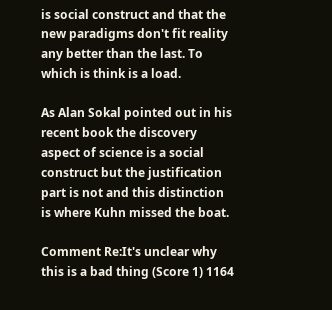is social construct and that the new paradigms don't fit reality any better than the last. To which is think is a load.

As Alan Sokal pointed out in his recent book the discovery aspect of science is a social construct but the justification part is not and this distinction is where Kuhn missed the boat.

Comment Re:It's unclear why this is a bad thing (Score 1) 1164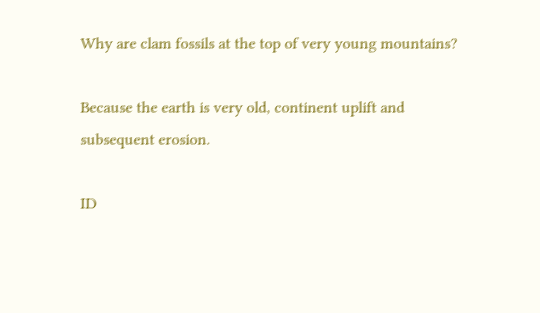Why are clam fossils at the top of very young mountains?

Because the earth is very old, continent uplift and subsequent erosion.

ID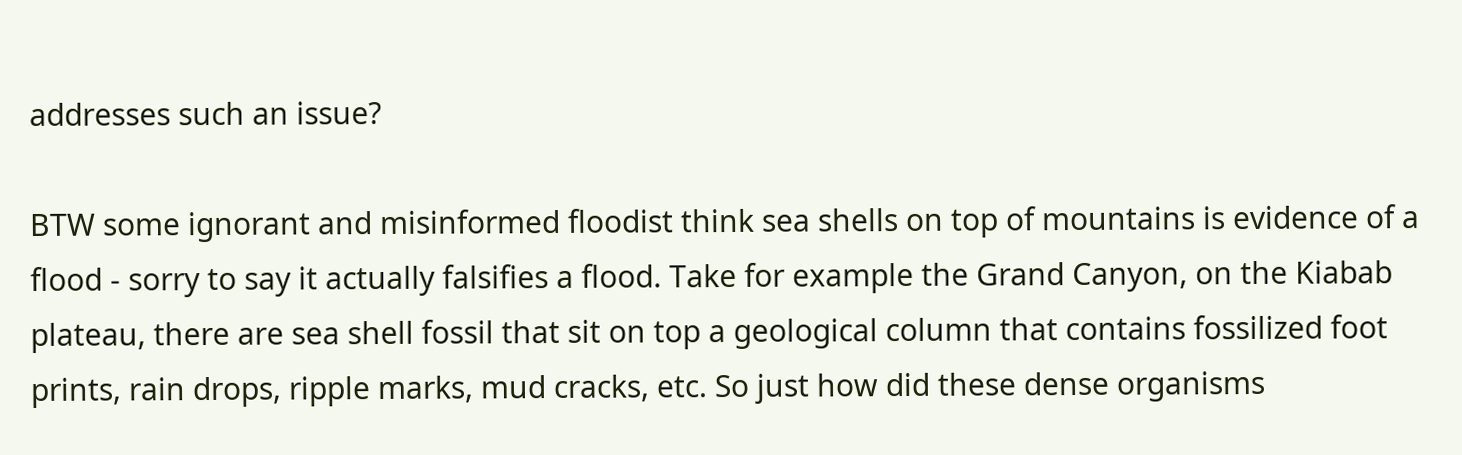addresses such an issue?

BTW some ignorant and misinformed floodist think sea shells on top of mountains is evidence of a flood - sorry to say it actually falsifies a flood. Take for example the Grand Canyon, on the Kiabab plateau, there are sea shell fossil that sit on top a geological column that contains fossilized foot prints, rain drops, ripple marks, mud cracks, etc. So just how did these dense organisms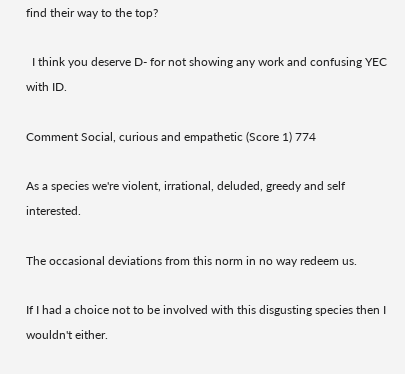find their way to the top?

  I think you deserve D- for not showing any work and confusing YEC with ID.

Comment Social, curious and empathetic (Score 1) 774

As a species we're violent, irrational, deluded, greedy and self interested.

The occasional deviations from this norm in no way redeem us.

If I had a choice not to be involved with this disgusting species then I wouldn't either.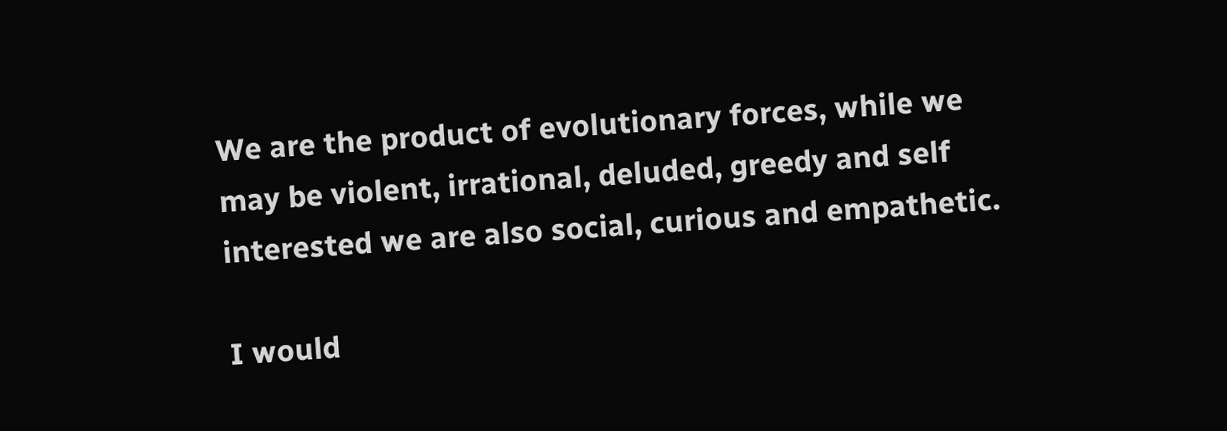We are the product of evolutionary forces, while we may be violent, irrational, deluded, greedy and self interested we are also social, curious and empathetic.

I would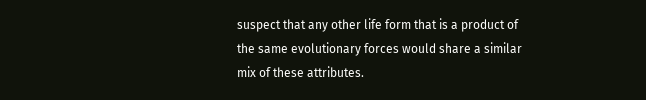suspect that any other life form that is a product of the same evolutionary forces would share a similar mix of these attributes.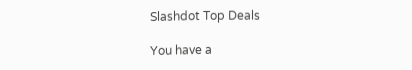Slashdot Top Deals

You have a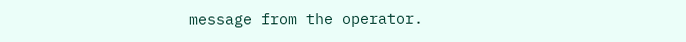message from the operator.